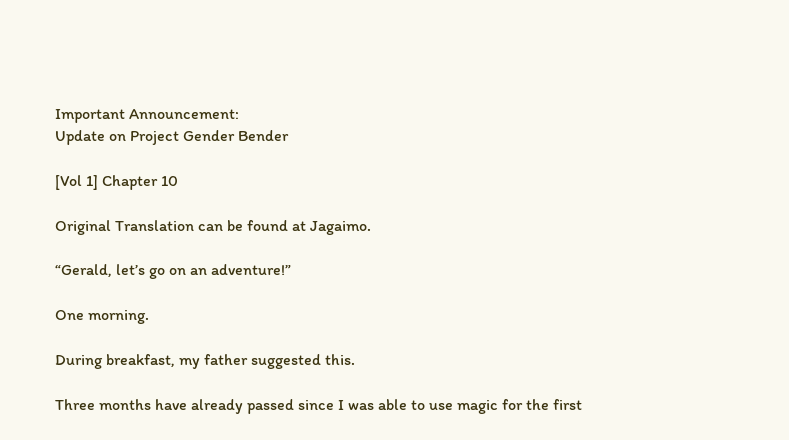Important Announcement:
Update on Project Gender Bender

[Vol 1] Chapter 10

Original Translation can be found at Jagaimo.

“Gerald, let’s go on an adventure!”

One morning.

During breakfast, my father suggested this.

Three months have already passed since I was able to use magic for the first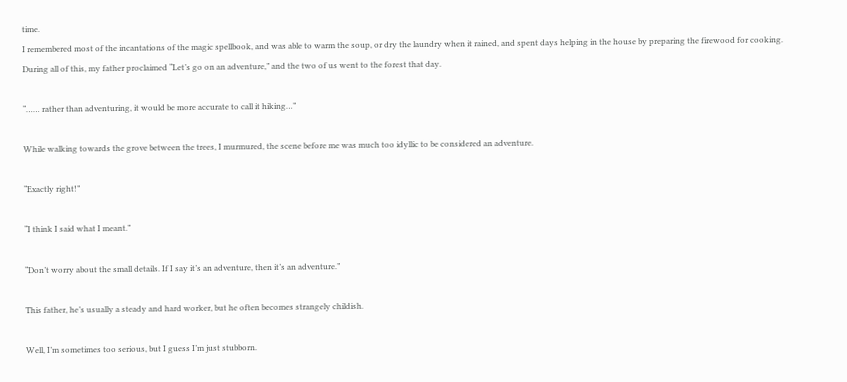time.
I remembered most of the incantations of the magic spellbook, and was able to warm the soup, or dry the laundry when it rained, and spent days helping in the house by preparing the firewood for cooking. During all of this, my father proclaimed “Let’s go on an adventure,” and the two of us went to the forest that day.

“…… rather than adventuring, it would be more accurate to call it hiking…”

While walking towards the grove between the trees, I murmured, the scene before me was much too idyllic to be considered an adventure.

“Exactly right!”

“I think I said what I meant.”

“Don’t worry about the small details. If I say it’s an adventure, then it’s an adventure.”

This father, he’s usually a steady and hard worker, but he often becomes strangely childish.

Well, I’m sometimes too serious, but I guess I’m just stubborn.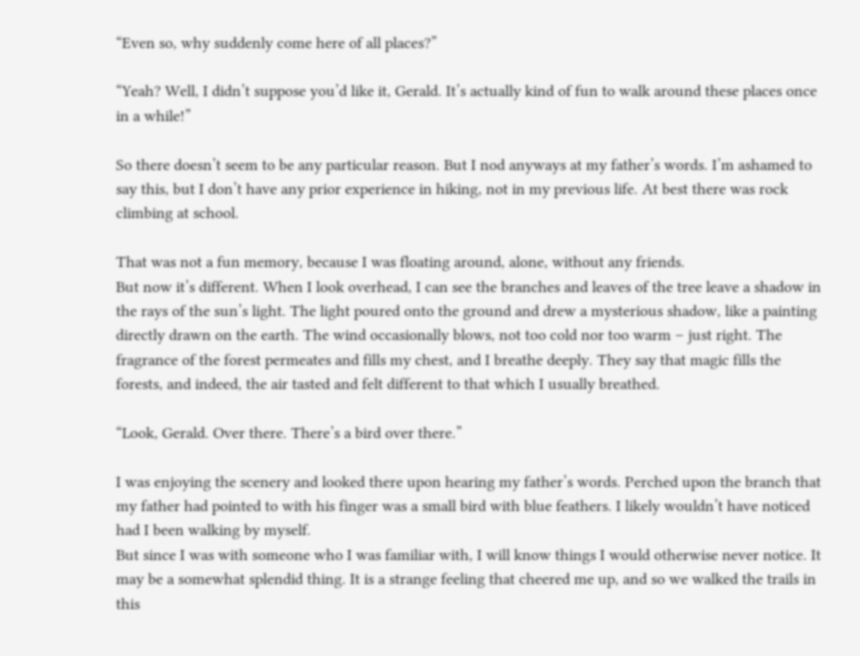“Even so, why suddenly come here of all places?”

“Yeah? Well, I didn’t suppose you’d like it, Gerald. It’s actually kind of fun to walk around these places once in a while!”

So there doesn’t seem to be any particular reason. But I nod anyways at my father’s words. I’m ashamed to say this, but I don’t have any prior experience in hiking, not in my previous life. At best there was rock climbing at school.

That was not a fun memory, because I was floating around, alone, without any friends.
But now it’s different. When I look overhead, I can see the branches and leaves of the tree leave a shadow in the rays of the sun’s light. The light poured onto the ground and drew a mysterious shadow, like a painting directly drawn on the earth. The wind occasionally blows, not too cold nor too warm – just right. The fragrance of the forest permeates and fills my chest, and I breathe deeply. They say that magic fills the forests, and indeed, the air tasted and felt different to that which I usually breathed.

“Look, Gerald. Over there. There’s a bird over there.”

I was enjoying the scenery and looked there upon hearing my father’s words. Perched upon the branch that my father had pointed to with his finger was a small bird with blue feathers. I likely wouldn’t have noticed had I been walking by myself.
But since I was with someone who I was familiar with, I will know things I would otherwise never notice. It may be a somewhat splendid thing. It is a strange feeling that cheered me up, and so we walked the trails in this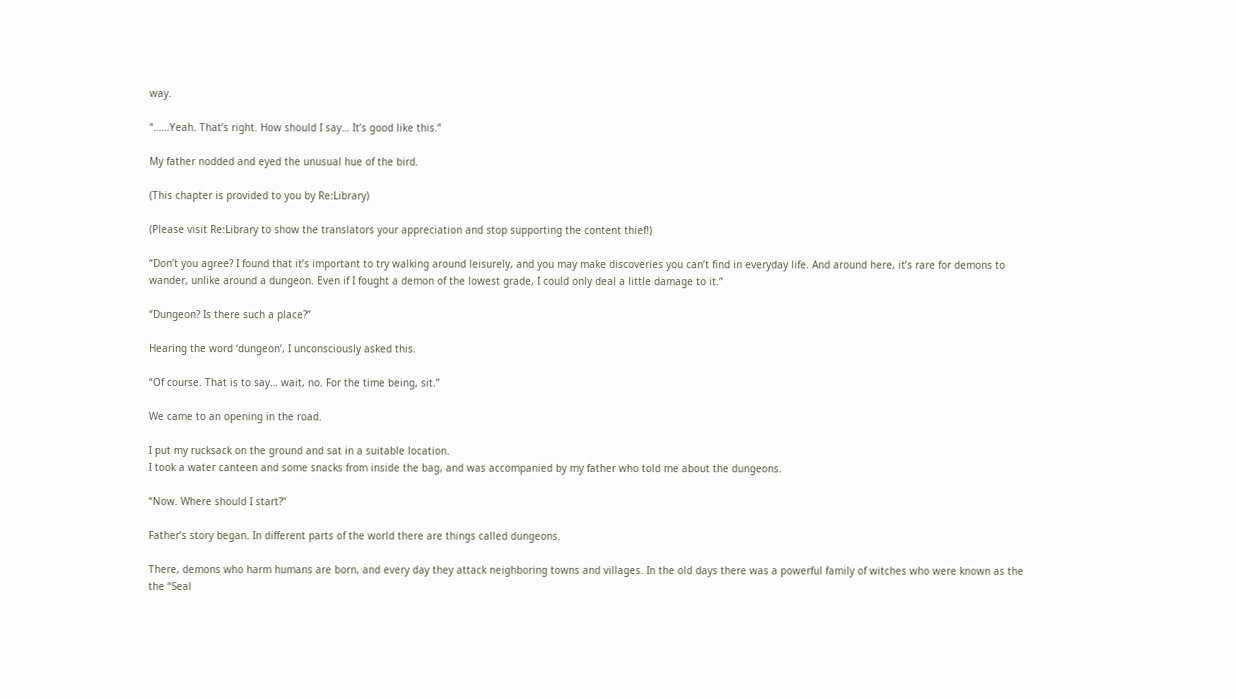way.

“……Yeah. That’s right. How should I say… It’s good like this.”

My father nodded and eyed the unusual hue of the bird.

(This chapter is provided to you by Re:Library)

(Please visit Re:Library to show the translators your appreciation and stop supporting the content thief!)

“Don’t you agree? I found that it’s important to try walking around leisurely, and you may make discoveries you can’t find in everyday life. And around here, it’s rare for demons to wander, unlike around a dungeon. Even if I fought a demon of the lowest grade, I could only deal a little damage to it.”

“Dungeon? Is there such a place?”

Hearing the word ‘dungeon’, I unconsciously asked this.

“Of course. That is to say… wait, no. For the time being, sit.”

We came to an opening in the road.

I put my rucksack on the ground and sat in a suitable location.
I took a water canteen and some snacks from inside the bag, and was accompanied by my father who told me about the dungeons.

“Now. Where should I start?”

Father’s story began. In different parts of the world there are things called dungeons.

There, demons who harm humans are born, and every day they attack neighboring towns and villages. In the old days there was a powerful family of witches who were known as the the “Seal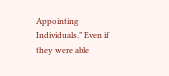Appointing Individuals.” Even if they were able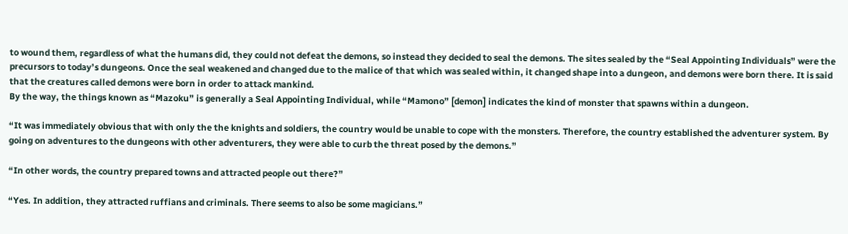to wound them, regardless of what the humans did, they could not defeat the demons, so instead they decided to seal the demons. The sites sealed by the “Seal Appointing Individuals” were the precursors to today’s dungeons. Once the seal weakened and changed due to the malice of that which was sealed within, it changed shape into a dungeon, and demons were born there. It is said that the creatures called demons were born in order to attack mankind.
By the way, the things known as “Mazoku” is generally a Seal Appointing Individual, while “Mamono” [demon] indicates the kind of monster that spawns within a dungeon.

“It was immediately obvious that with only the the knights and soldiers, the country would be unable to cope with the monsters. Therefore, the country established the adventurer system. By going on adventures to the dungeons with other adventurers, they were able to curb the threat posed by the demons.”

“In other words, the country prepared towns and attracted people out there?”

“Yes. In addition, they attracted ruffians and criminals. There seems to also be some magicians.”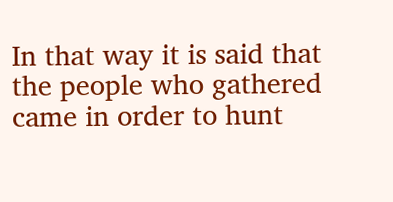In that way it is said that the people who gathered came in order to hunt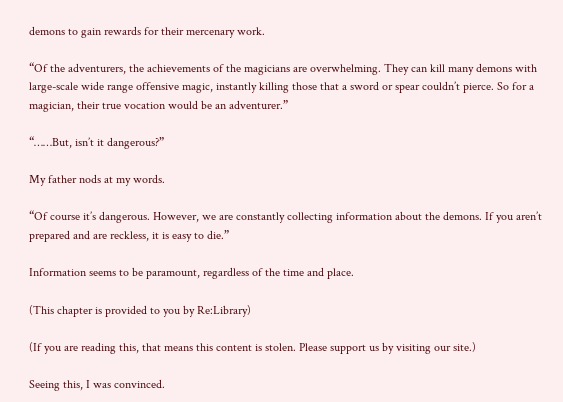demons to gain rewards for their mercenary work.

“Of the adventurers, the achievements of the magicians are overwhelming. They can kill many demons with large-scale wide range offensive magic, instantly killing those that a sword or spear couldn’t pierce. So for a magician, their true vocation would be an adventurer.”

“……But, isn’t it dangerous?”

My father nods at my words.

“Of course it’s dangerous. However, we are constantly collecting information about the demons. If you aren’t prepared and are reckless, it is easy to die.”

Information seems to be paramount, regardless of the time and place.

(This chapter is provided to you by Re:Library)

(If you are reading this, that means this content is stolen. Please support us by visiting our site.)

Seeing this, I was convinced.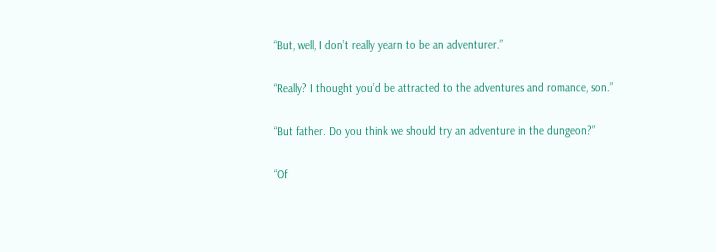“But, well, I don’t really yearn to be an adventurer.”

“Really? I thought you’d be attracted to the adventures and romance, son.”

“But father. Do you think we should try an adventure in the dungeon?”

“Of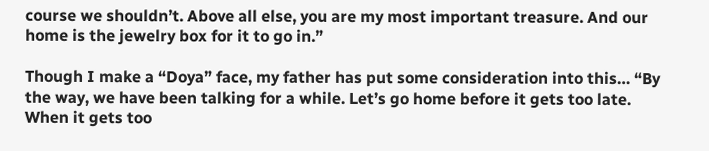course we shouldn’t. Above all else, you are my most important treasure. And our home is the jewelry box for it to go in.”

Though I make a “Doya” face, my father has put some consideration into this… “By the way, we have been talking for a while. Let’s go home before it gets too late. When it gets too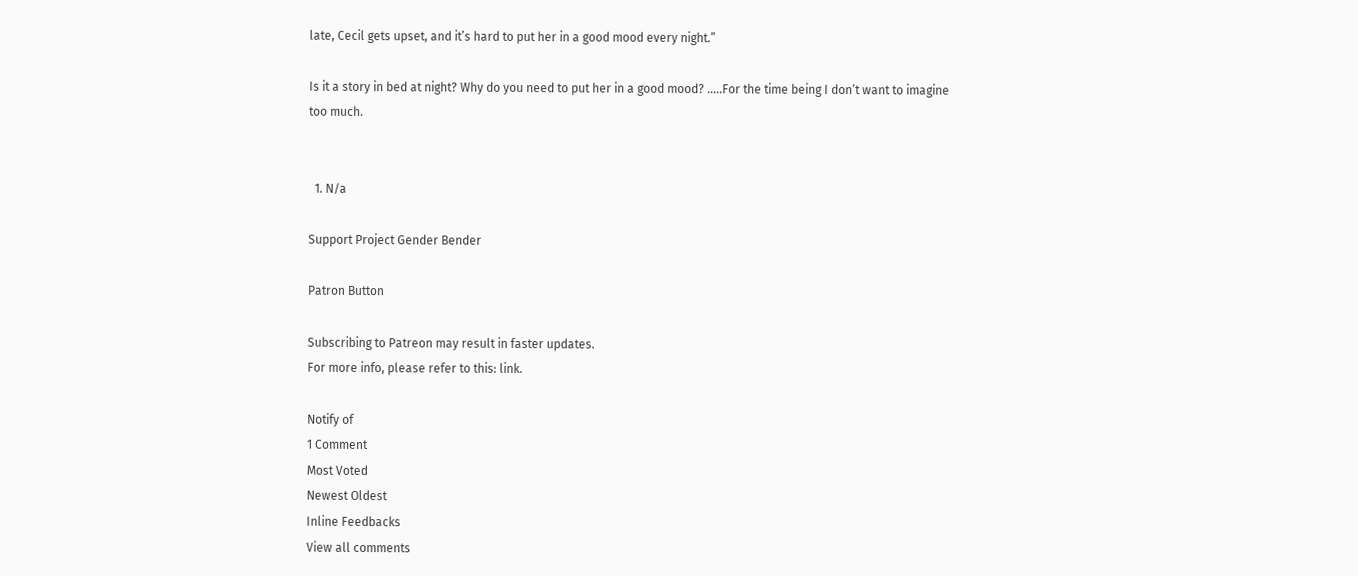late, Cecil gets upset, and it’s hard to put her in a good mood every night.”

Is it a story in bed at night? Why do you need to put her in a good mood? …..For the time being I don’t want to imagine too much.


  1. N/a

Support Project Gender Bender

Patron Button

Subscribing to Patreon may result in faster updates.
For more info, please refer to this: link.

Notify of
1 Comment
Most Voted
Newest Oldest
Inline Feedbacks
View all comments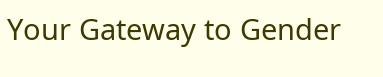Your Gateway to Gender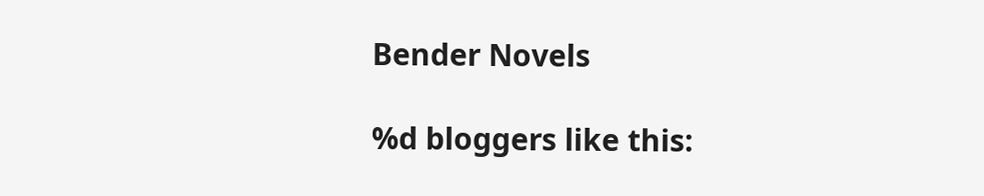Bender Novels

%d bloggers like this: